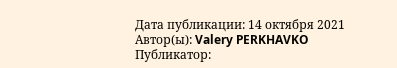Дата публикации: 14 октября 2021
Автор(ы): Valery PERKHAVKO
Публикатор: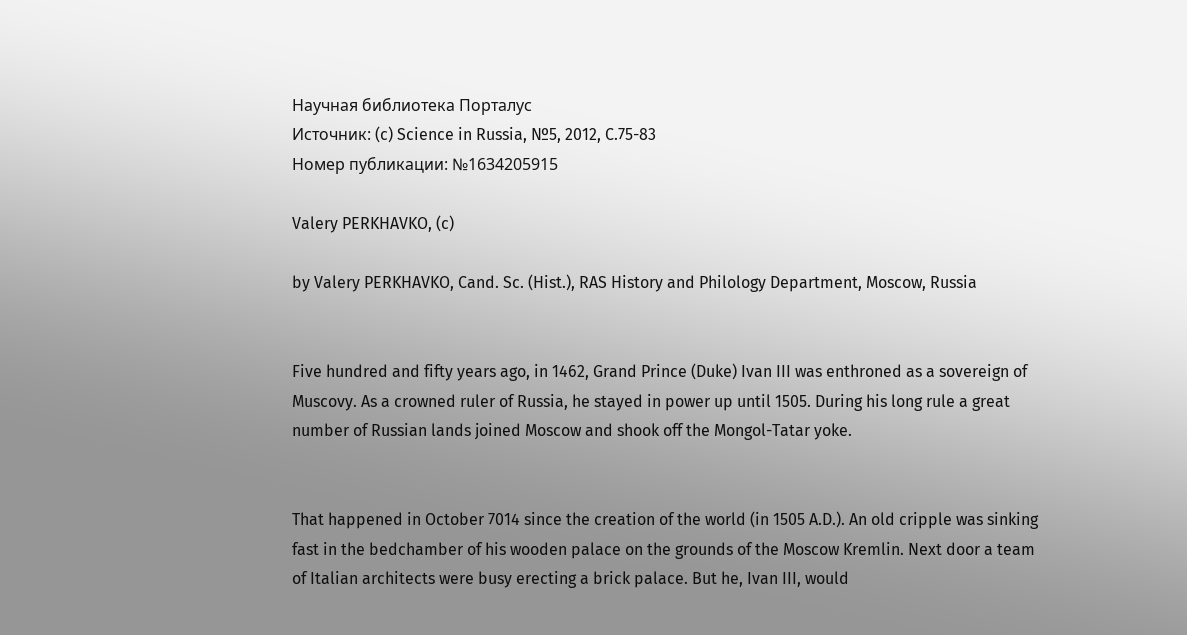Научная библиотека Порталус
Источник: (c) Science in Russia, №5, 2012, C.75-83
Номер публикации: №1634205915

Valery PERKHAVKO, (c)

by Valery PERKHAVKO, Cand. Sc. (Hist.), RAS History and Philology Department, Moscow, Russia


Five hundred and fifty years ago, in 1462, Grand Prince (Duke) Ivan III was enthroned as a sovereign of Muscovy. As a crowned ruler of Russia, he stayed in power up until 1505. During his long rule a great number of Russian lands joined Moscow and shook off the Mongol-Tatar yoke.


That happened in October 7014 since the creation of the world (in 1505 A.D.). An old cripple was sinking fast in the bedchamber of his wooden palace on the grounds of the Moscow Kremlin. Next door a team of Italian architects were busy erecting a brick palace. But he, Ivan III, would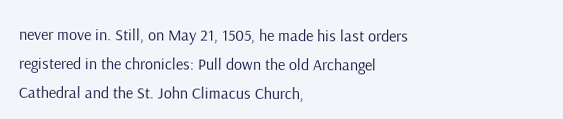never move in. Still, on May 21, 1505, he made his last orders registered in the chronicles: Pull down the old Archangel Cathedral and the St. John Climacus Church,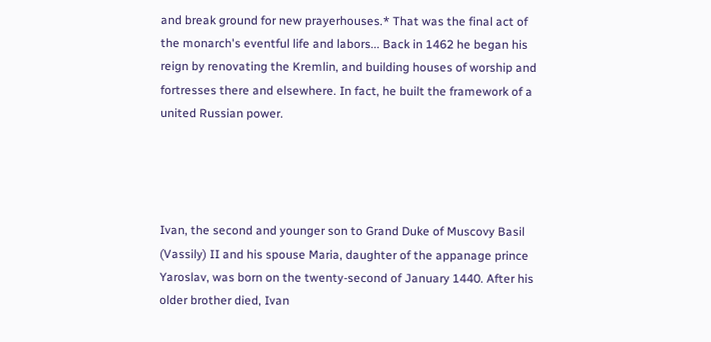and break ground for new prayerhouses.* That was the final act of the monarch's eventful life and labors... Back in 1462 he began his reign by renovating the Kremlin, and building houses of worship and fortresses there and elsewhere. In fact, he built the framework of a united Russian power.




Ivan, the second and younger son to Grand Duke of Muscovy Basil (Vassily) II and his spouse Maria, daughter of the appanage prince Yaroslav, was born on the twenty-second of January 1440. After his older brother died, Ivan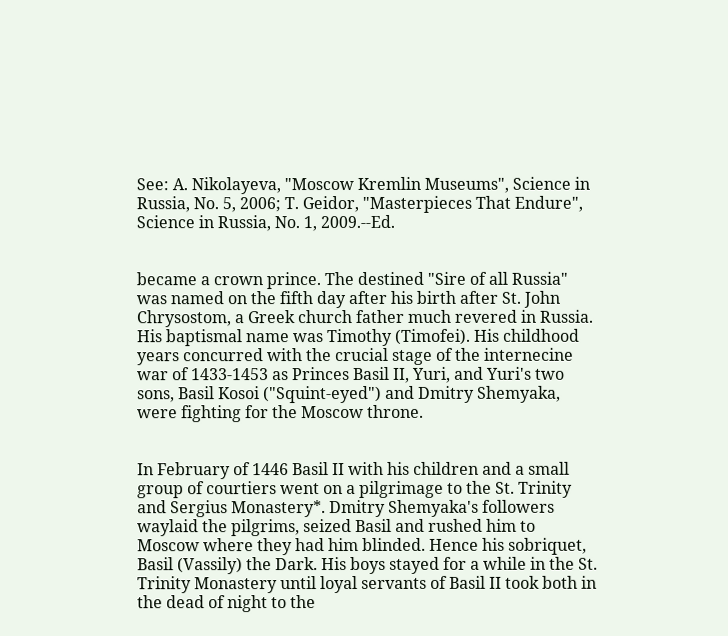See: A. Nikolayeva, "Moscow Kremlin Museums", Science in Russia, No. 5, 2006; T. Geidor, "Masterpieces That Endure", Science in Russia, No. 1, 2009.--Ed.


became a crown prince. The destined "Sire of all Russia" was named on the fifth day after his birth after St. John Chrysostom, a Greek church father much revered in Russia. His baptismal name was Timothy (Timofei). His childhood years concurred with the crucial stage of the internecine war of 1433-1453 as Princes Basil II, Yuri, and Yuri's two sons, Basil Kosoi ("Squint-eyed") and Dmitry Shemyaka, were fighting for the Moscow throne.


In February of 1446 Basil II with his children and a small group of courtiers went on a pilgrimage to the St. Trinity and Sergius Monastery*. Dmitry Shemyaka's followers waylaid the pilgrims, seized Basil and rushed him to Moscow where they had him blinded. Hence his sobriquet, Basil (Vassily) the Dark. His boys stayed for a while in the St. Trinity Monastery until loyal servants of Basil II took both in the dead of night to the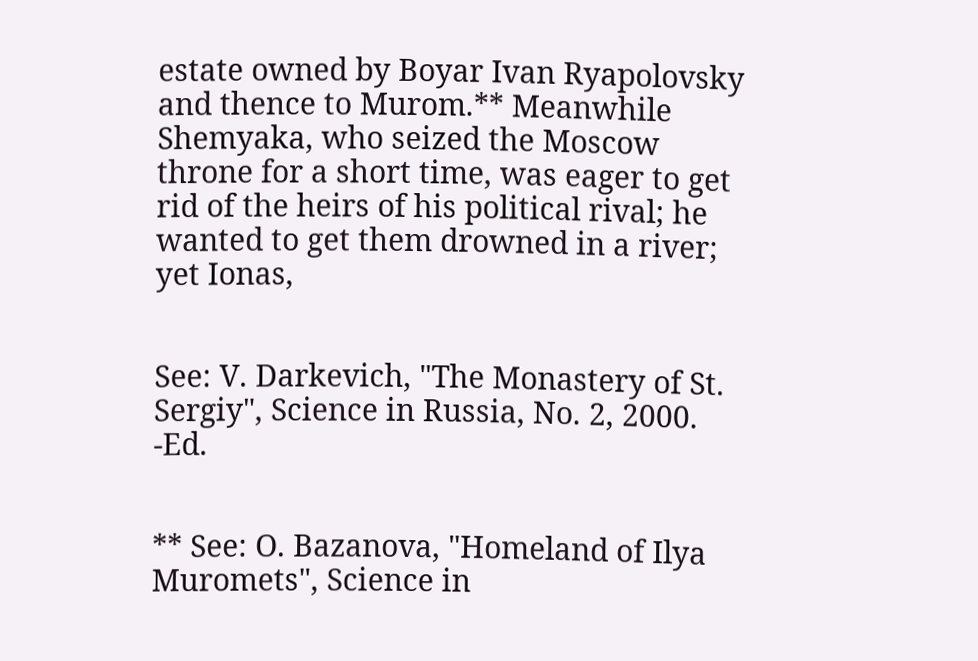estate owned by Boyar Ivan Ryapolovsky and thence to Murom.** Meanwhile Shemyaka, who seized the Moscow throne for a short time, was eager to get rid of the heirs of his political rival; he wanted to get them drowned in a river; yet Ionas,


See: V. Darkevich, "The Monastery of St. Sergiy", Science in Russia, No. 2, 2000. -Ed.


** See: O. Bazanova, "Homeland of Ilya Muromets", Science in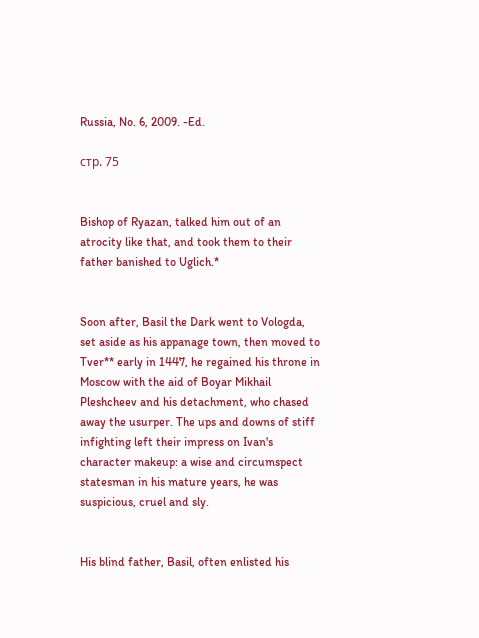Russia, No. 6, 2009. -Ed.

стр. 75


Bishop of Ryazan, talked him out of an atrocity like that, and took them to their father banished to Uglich.*


Soon after, Basil the Dark went to Vologda, set aside as his appanage town, then moved to Tver** early in 1447, he regained his throne in Moscow with the aid of Boyar Mikhail Pleshcheev and his detachment, who chased away the usurper. The ups and downs of stiff infighting left their impress on Ivan's character makeup: a wise and circumspect statesman in his mature years, he was suspicious, cruel and sly.


His blind father, Basil, often enlisted his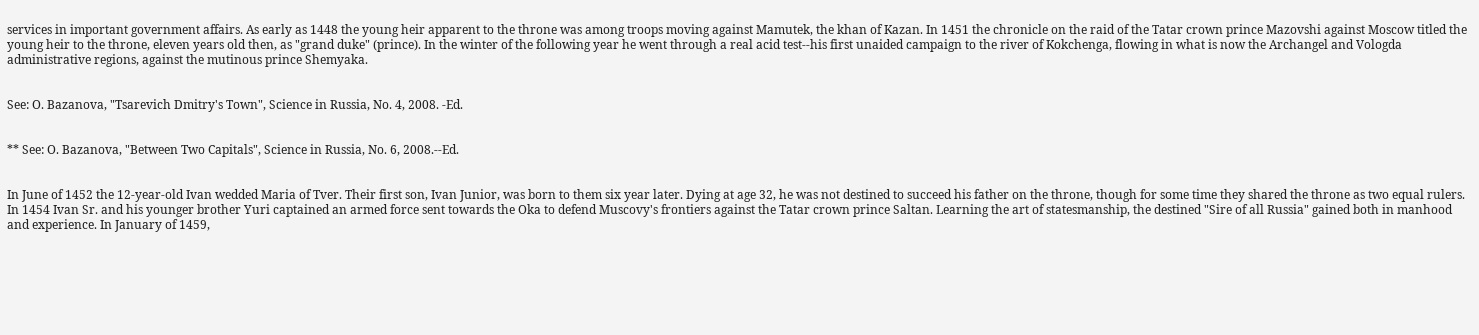services in important government affairs. As early as 1448 the young heir apparent to the throne was among troops moving against Mamutek, the khan of Kazan. In 1451 the chronicle on the raid of the Tatar crown prince Mazovshi against Moscow titled the young heir to the throne, eleven years old then, as "grand duke" (prince). In the winter of the following year he went through a real acid test--his first unaided campaign to the river of Kokchenga, flowing in what is now the Archangel and Vologda administrative regions, against the mutinous prince Shemyaka.


See: O. Bazanova, "Tsarevich Dmitry's Town", Science in Russia, No. 4, 2008. -Ed.


** See: O. Bazanova, "Between Two Capitals", Science in Russia, No. 6, 2008.--Ed.


In June of 1452 the 12-year-old Ivan wedded Maria of Tver. Their first son, Ivan Junior, was born to them six year later. Dying at age 32, he was not destined to succeed his father on the throne, though for some time they shared the throne as two equal rulers. In 1454 Ivan Sr. and his younger brother Yuri captained an armed force sent towards the Oka to defend Muscovy's frontiers against the Tatar crown prince Saltan. Learning the art of statesmanship, the destined "Sire of all Russia" gained both in manhood and experience. In January of 1459,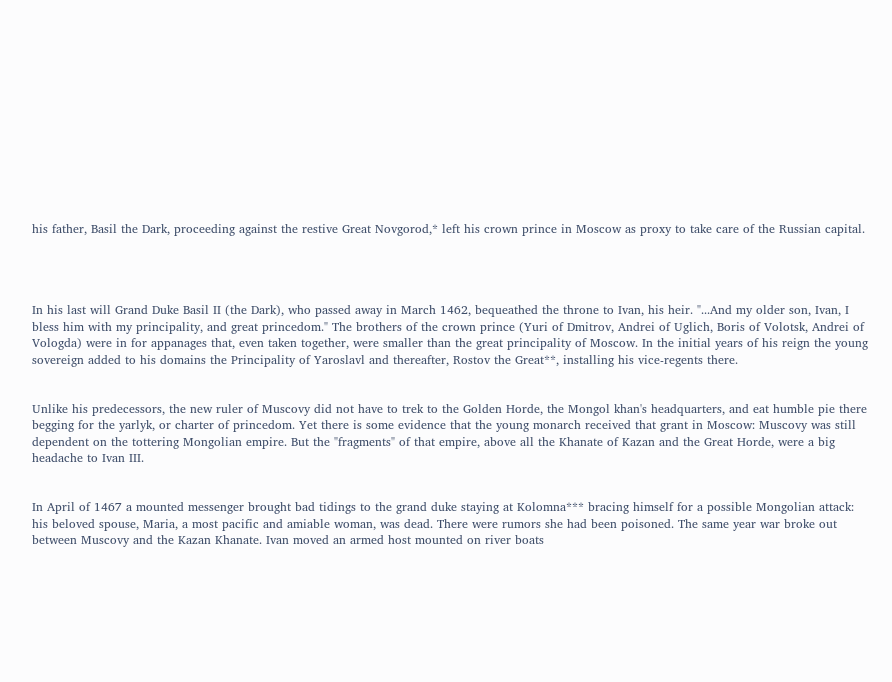his father, Basil the Dark, proceeding against the restive Great Novgorod,* left his crown prince in Moscow as proxy to take care of the Russian capital.




In his last will Grand Duke Basil II (the Dark), who passed away in March 1462, bequeathed the throne to Ivan, his heir. "...And my older son, Ivan, I bless him with my principality, and great princedom." The brothers of the crown prince (Yuri of Dmitrov, Andrei of Uglich, Boris of Volotsk, Andrei of Vologda) were in for appanages that, even taken together, were smaller than the great principality of Moscow. In the initial years of his reign the young sovereign added to his domains the Principality of Yaroslavl and thereafter, Rostov the Great**, installing his vice-regents there.


Unlike his predecessors, the new ruler of Muscovy did not have to trek to the Golden Horde, the Mongol khan's headquarters, and eat humble pie there begging for the yarlyk, or charter of princedom. Yet there is some evidence that the young monarch received that grant in Moscow: Muscovy was still dependent on the tottering Mongolian empire. But the "fragments" of that empire, above all the Khanate of Kazan and the Great Horde, were a big headache to Ivan III.


In April of 1467 a mounted messenger brought bad tidings to the grand duke staying at Kolomna*** bracing himself for a possible Mongolian attack: his beloved spouse, Maria, a most pacific and amiable woman, was dead. There were rumors she had been poisoned. The same year war broke out between Muscovy and the Kazan Khanate. Ivan moved an armed host mounted on river boats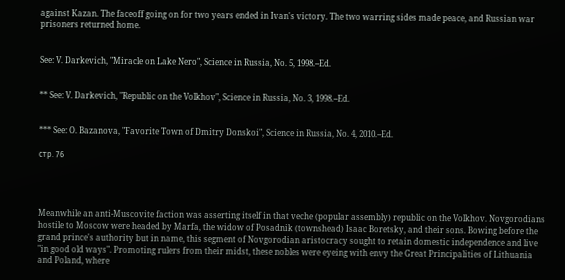against Kazan. The faceoff going on for two years ended in Ivan's victory. The two warring sides made peace, and Russian war prisoners returned home.


See: V. Darkevich, "Miracle on Lake Nero", Science in Russia, No. 5, 1998.--Ed.


** See: V. Darkevich, "Republic on the Volkhov", Science in Russia, No. 3, 1998.--Ed.


*** See: O. Bazanova, "Favorite Town of Dmitry Donskoi", Science in Russia, No. 4, 2010.--Ed.

стр. 76




Meanwhile an anti-Muscovite faction was asserting itself in that veche (popular assembly) republic on the Volkhov. Novgorodians hostile to Moscow were headed by Marfa, the widow of Posadnik (townshead) Isaac Boretsky, and their sons. Bowing before the grand prince's authority but in name, this segment of Novgorodian aristocracy sought to retain domestic independence and live "in good old ways". Promoting rulers from their midst, these nobles were eyeing with envy the Great Principalities of Lithuania and Poland, where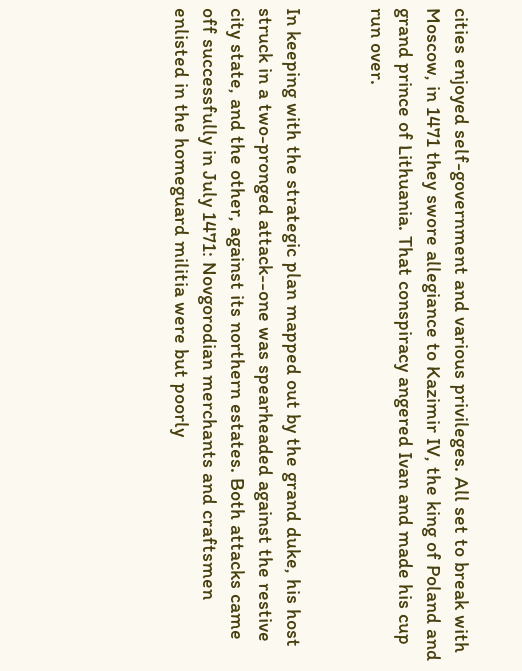cities enjoyed self-government and various privileges. All set to break with Moscow, in 1471 they swore allegiance to Kazimir IV, the king of Poland and grand prince of Lithuania. That conspiracy angered Ivan and made his cup run over.


In keeping with the strategic plan mapped out by the grand duke, his host struck in a two-pronged attack--one was spearheaded against the restive city state, and the other, against its northern estates. Both attacks came off successfully in July 1471: Novgorodian merchants and craftsmen enlisted in the homeguard militia were but poorly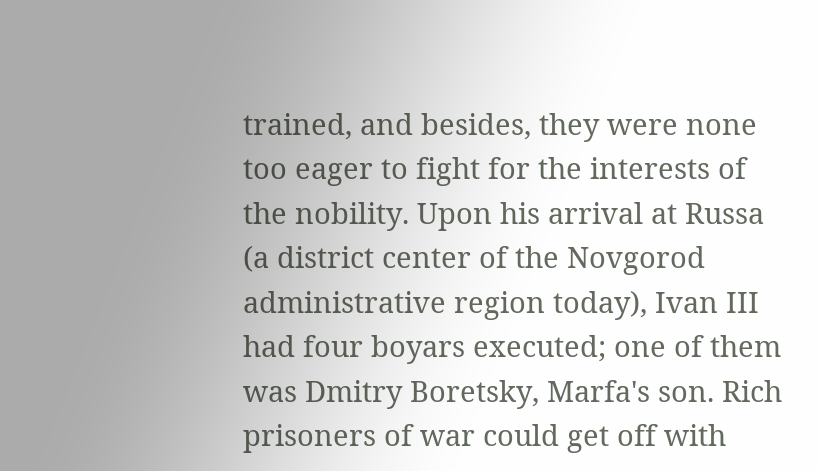trained, and besides, they were none too eager to fight for the interests of the nobility. Upon his arrival at Russa (a district center of the Novgorod administrative region today), Ivan III had four boyars executed; one of them was Dmitry Boretsky, Marfa's son. Rich prisoners of war could get off with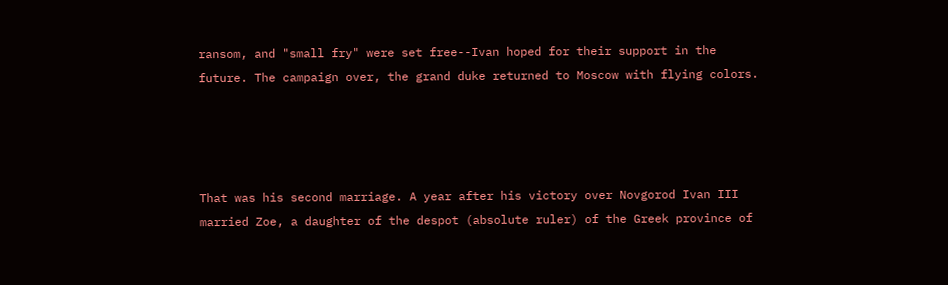ransom, and "small fry" were set free--Ivan hoped for their support in the future. The campaign over, the grand duke returned to Moscow with flying colors.




That was his second marriage. A year after his victory over Novgorod Ivan III married Zoe, a daughter of the despot (absolute ruler) of the Greek province of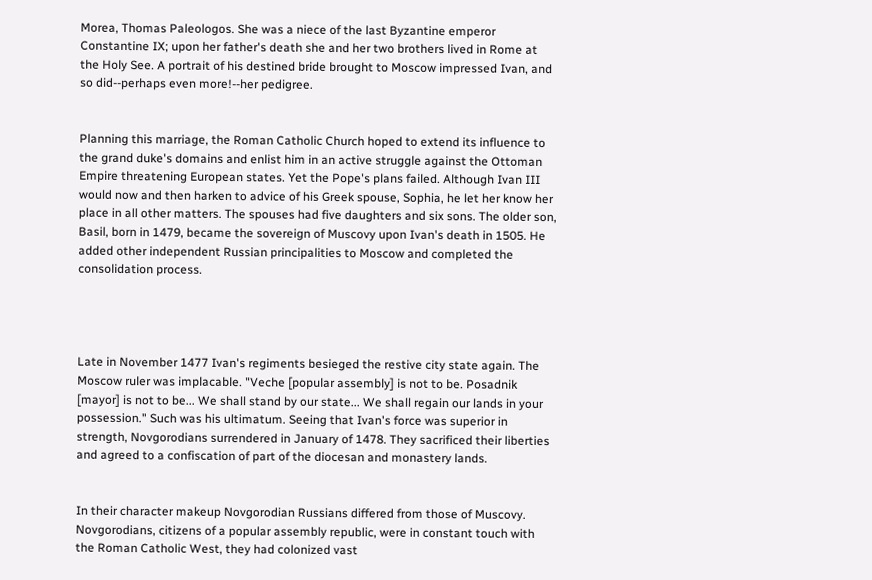Morea, Thomas Paleologos. She was a niece of the last Byzantine emperor Constantine IX; upon her father's death she and her two brothers lived in Rome at the Holy See. A portrait of his destined bride brought to Moscow impressed Ivan, and so did--perhaps even more!--her pedigree.


Planning this marriage, the Roman Catholic Church hoped to extend its influence to the grand duke's domains and enlist him in an active struggle against the Ottoman Empire threatening European states. Yet the Pope's plans failed. Although Ivan III would now and then harken to advice of his Greek spouse, Sophia, he let her know her place in all other matters. The spouses had five daughters and six sons. The older son, Basil, born in 1479, became the sovereign of Muscovy upon Ivan's death in 1505. He added other independent Russian principalities to Moscow and completed the consolidation process.




Late in November 1477 Ivan's regiments besieged the restive city state again. The Moscow ruler was implacable. "Veche [popular assembly] is not to be. Posadnik [mayor] is not to be... We shall stand by our state... We shall regain our lands in your possession." Such was his ultimatum. Seeing that Ivan's force was superior in strength, Novgorodians surrendered in January of 1478. They sacrificed their liberties and agreed to a confiscation of part of the diocesan and monastery lands.


In their character makeup Novgorodian Russians differed from those of Muscovy. Novgorodians, citizens of a popular assembly republic, were in constant touch with the Roman Catholic West, they had colonized vast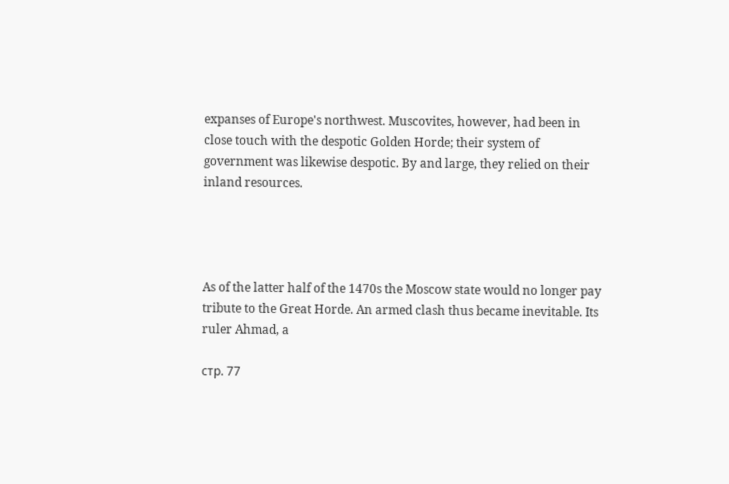expanses of Europe's northwest. Muscovites, however, had been in close touch with the despotic Golden Horde; their system of government was likewise despotic. By and large, they relied on their inland resources.




As of the latter half of the 1470s the Moscow state would no longer pay tribute to the Great Horde. An armed clash thus became inevitable. Its ruler Ahmad, a

стр. 77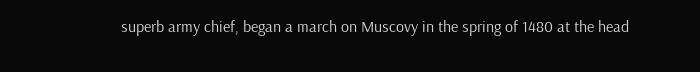superb army chief, began a march on Muscovy in the spring of 1480 at the head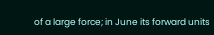of a large force; in June its forward units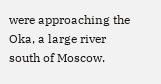were approaching the Oka, a large river south of Moscow.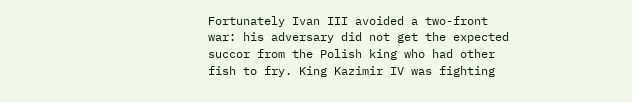Fortunately Ivan III avoided a two-front war: his adversary did not get the expected succor from the Polish king who had other fish to fry. King Kazimir IV was fighting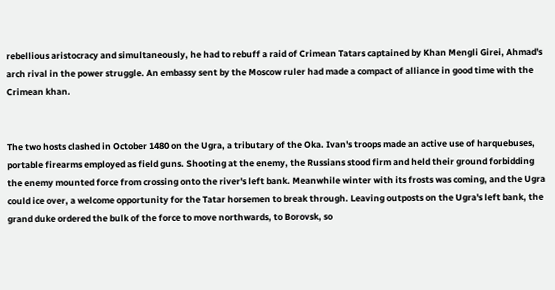rebellious aristocracy and simultaneously, he had to rebuff a raid of Crimean Tatars captained by Khan Mengli Girei, Ahmad's arch rival in the power struggle. An embassy sent by the Moscow ruler had made a compact of alliance in good time with the Crimean khan.


The two hosts clashed in October 1480 on the Ugra, a tributary of the Oka. Ivan's troops made an active use of harquebuses, portable firearms employed as field guns. Shooting at the enemy, the Russians stood firm and held their ground forbidding the enemy mounted force from crossing onto the river's left bank. Meanwhile winter with its frosts was coming, and the Ugra could ice over, a welcome opportunity for the Tatar horsemen to break through. Leaving outposts on the Ugra's left bank, the grand duke ordered the bulk of the force to move northwards, to Borovsk, so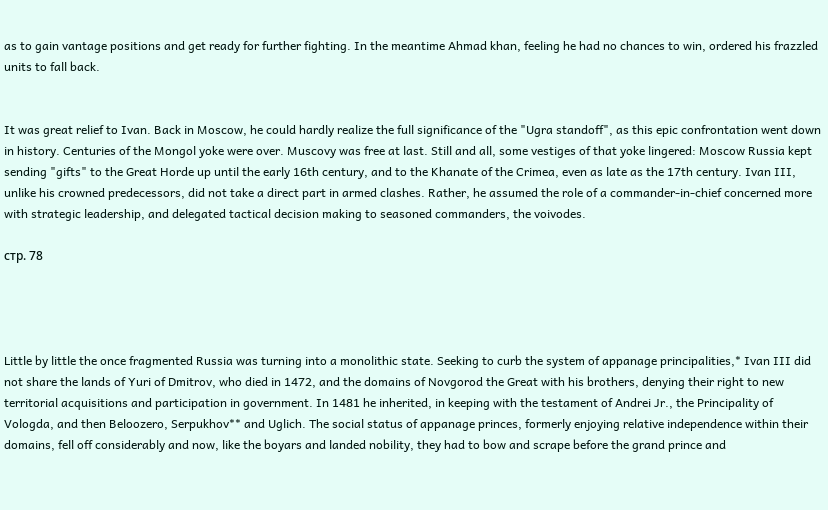as to gain vantage positions and get ready for further fighting. In the meantime Ahmad khan, feeling he had no chances to win, ordered his frazzled units to fall back.


It was great relief to Ivan. Back in Moscow, he could hardly realize the full significance of the "Ugra standoff", as this epic confrontation went down in history. Centuries of the Mongol yoke were over. Muscovy was free at last. Still and all, some vestiges of that yoke lingered: Moscow Russia kept sending "gifts" to the Great Horde up until the early 16th century, and to the Khanate of the Crimea, even as late as the 17th century. Ivan III, unlike his crowned predecessors, did not take a direct part in armed clashes. Rather, he assumed the role of a commander-in-chief concerned more with strategic leadership, and delegated tactical decision making to seasoned commanders, the voivodes.

стр. 78




Little by little the once fragmented Russia was turning into a monolithic state. Seeking to curb the system of appanage principalities,* Ivan III did not share the lands of Yuri of Dmitrov, who died in 1472, and the domains of Novgorod the Great with his brothers, denying their right to new territorial acquisitions and participation in government. In 1481 he inherited, in keeping with the testament of Andrei Jr., the Principality of Vologda, and then Beloozero, Serpukhov** and Uglich. The social status of appanage princes, formerly enjoying relative independence within their domains, fell off considerably and now, like the boyars and landed nobility, they had to bow and scrape before the grand prince and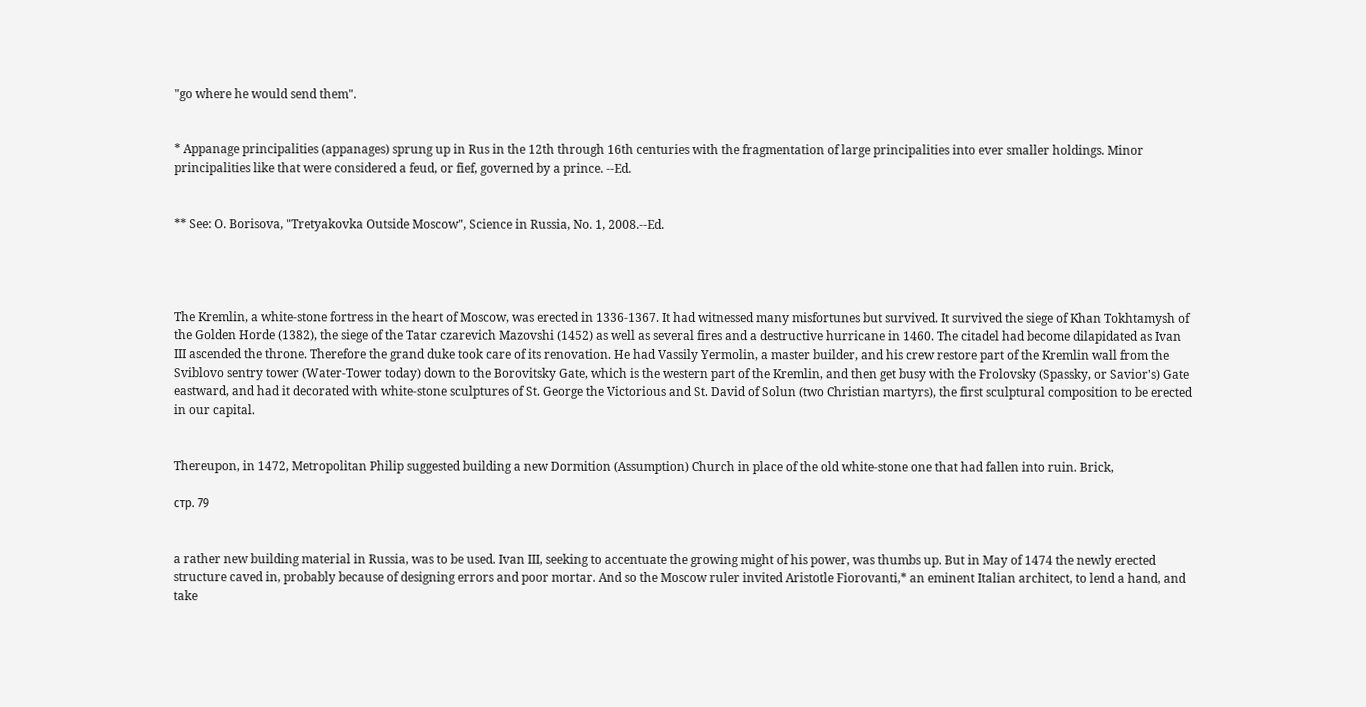"go where he would send them".


* Appanage principalities (appanages) sprung up in Rus in the 12th through 16th centuries with the fragmentation of large principalities into ever smaller holdings. Minor principalities like that were considered a feud, or fief, governed by a prince. --Ed.


** See: O. Borisova, "Tretyakovka Outside Moscow", Science in Russia, No. 1, 2008.--Ed.




The Kremlin, a white-stone fortress in the heart of Moscow, was erected in 1336-1367. It had witnessed many misfortunes but survived. It survived the siege of Khan Tokhtamysh of the Golden Horde (1382), the siege of the Tatar czarevich Mazovshi (1452) as well as several fires and a destructive hurricane in 1460. The citadel had become dilapidated as Ivan III ascended the throne. Therefore the grand duke took care of its renovation. He had Vassily Yermolin, a master builder, and his crew restore part of the Kremlin wall from the Sviblovo sentry tower (Water-Tower today) down to the Borovitsky Gate, which is the western part of the Kremlin, and then get busy with the Frolovsky (Spassky, or Savior's) Gate eastward, and had it decorated with white-stone sculptures of St. George the Victorious and St. David of Solun (two Christian martyrs), the first sculptural composition to be erected in our capital.


Thereupon, in 1472, Metropolitan Philip suggested building a new Dormition (Assumption) Church in place of the old white-stone one that had fallen into ruin. Brick,

стр. 79


a rather new building material in Russia, was to be used. Ivan III, seeking to accentuate the growing might of his power, was thumbs up. But in May of 1474 the newly erected structure caved in, probably because of designing errors and poor mortar. And so the Moscow ruler invited Aristotle Fiorovanti,* an eminent Italian architect, to lend a hand, and take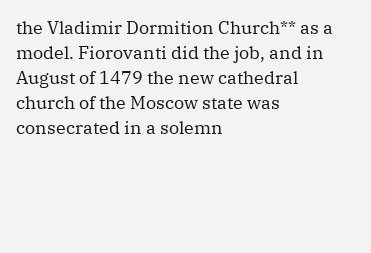the Vladimir Dormition Church** as a model. Fiorovanti did the job, and in August of 1479 the new cathedral church of the Moscow state was consecrated in a solemn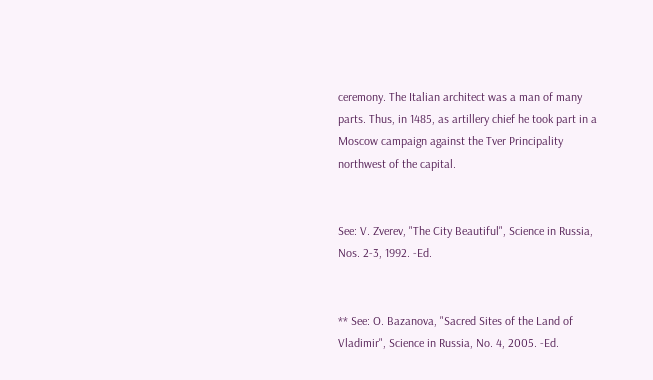ceremony. The Italian architect was a man of many parts. Thus, in 1485, as artillery chief he took part in a Moscow campaign against the Tver Principality northwest of the capital.


See: V. Zverev, "The City Beautiful", Science in Russia, Nos. 2-3, 1992. -Ed.


** See: O. Bazanova, "Sacred Sites of the Land of Vladimir", Science in Russia, No. 4, 2005. -Ed.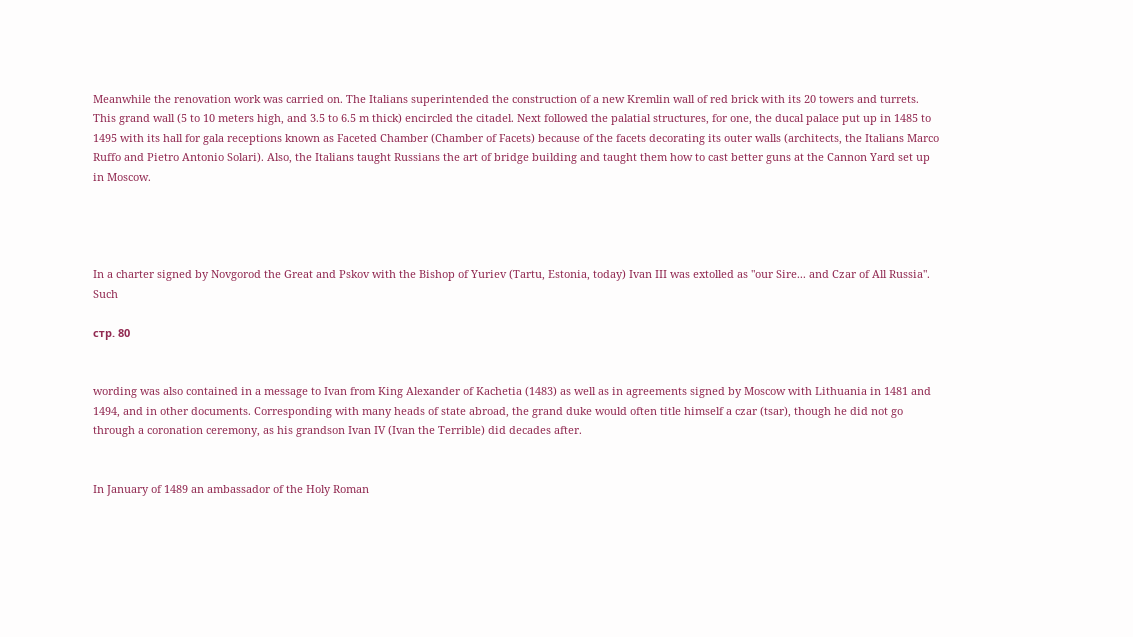Meanwhile the renovation work was carried on. The Italians superintended the construction of a new Kremlin wall of red brick with its 20 towers and turrets. This grand wall (5 to 10 meters high, and 3.5 to 6.5 m thick) encircled the citadel. Next followed the palatial structures, for one, the ducal palace put up in 1485 to 1495 with its hall for gala receptions known as Faceted Chamber (Chamber of Facets) because of the facets decorating its outer walls (architects, the Italians Marco Ruffo and Pietro Antonio Solari). Also, the Italians taught Russians the art of bridge building and taught them how to cast better guns at the Cannon Yard set up in Moscow.




In a charter signed by Novgorod the Great and Pskov with the Bishop of Yuriev (Tartu, Estonia, today) Ivan III was extolled as "our Sire... and Czar of All Russia". Such

стр. 80


wording was also contained in a message to Ivan from King Alexander of Kachetia (1483) as well as in agreements signed by Moscow with Lithuania in 1481 and 1494, and in other documents. Corresponding with many heads of state abroad, the grand duke would often title himself a czar (tsar), though he did not go through a coronation ceremony, as his grandson Ivan IV (Ivan the Terrible) did decades after.


In January of 1489 an ambassador of the Holy Roman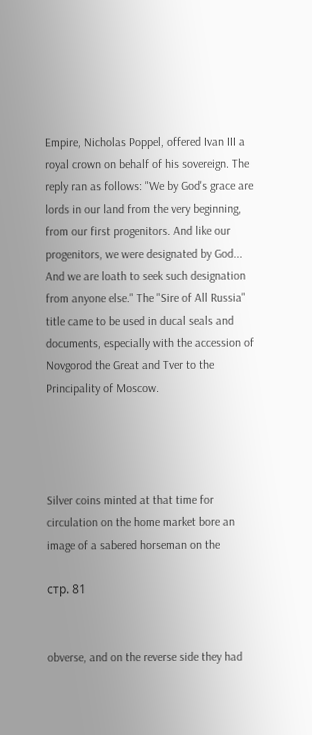Empire, Nicholas Poppel, offered Ivan III a royal crown on behalf of his sovereign. The reply ran as follows: "We by God's grace are lords in our land from the very beginning, from our first progenitors. And like our progenitors, we were designated by God... And we are loath to seek such designation from anyone else." The "Sire of All Russia" title came to be used in ducal seals and documents, especially with the accession of Novgorod the Great and Tver to the Principality of Moscow.




Silver coins minted at that time for circulation on the home market bore an image of a sabered horseman on the

стр. 81


obverse, and on the reverse side they had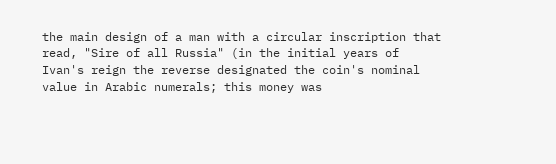the main design of a man with a circular inscription that read, "Sire of all Russia" (in the initial years of Ivan's reign the reverse designated the coin's nominal value in Arabic numerals; this money was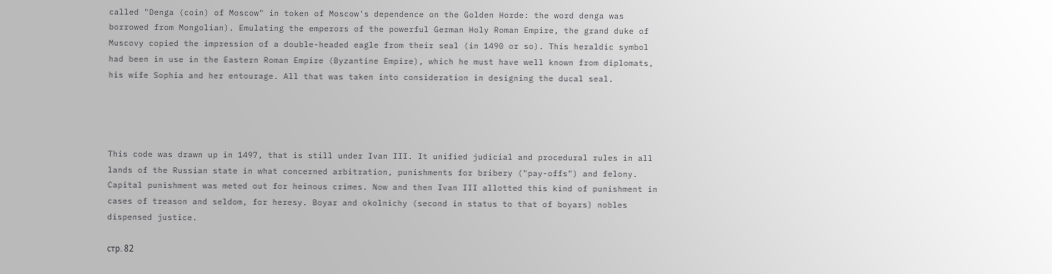called "Denga (coin) of Moscow" in token of Moscow's dependence on the Golden Horde: the word denga was borrowed from Mongolian). Emulating the emperors of the powerful German Holy Roman Empire, the grand duke of Muscovy copied the impression of a double-headed eagle from their seal (in 1490 or so). This heraldic symbol had been in use in the Eastern Roman Empire (Byzantine Empire), which he must have well known from diplomats, his wife Sophia and her entourage. All that was taken into consideration in designing the ducal seal.




This code was drawn up in 1497, that is still under Ivan III. It unified judicial and procedural rules in all lands of the Russian state in what concerned arbitration, punishments for bribery ("pay-offs") and felony. Capital punishment was meted out for heinous crimes. Now and then Ivan III allotted this kind of punishment in cases of treason and seldom, for heresy. Boyar and okolnichy (second in status to that of boyars) nobles dispensed justice.

стр. 82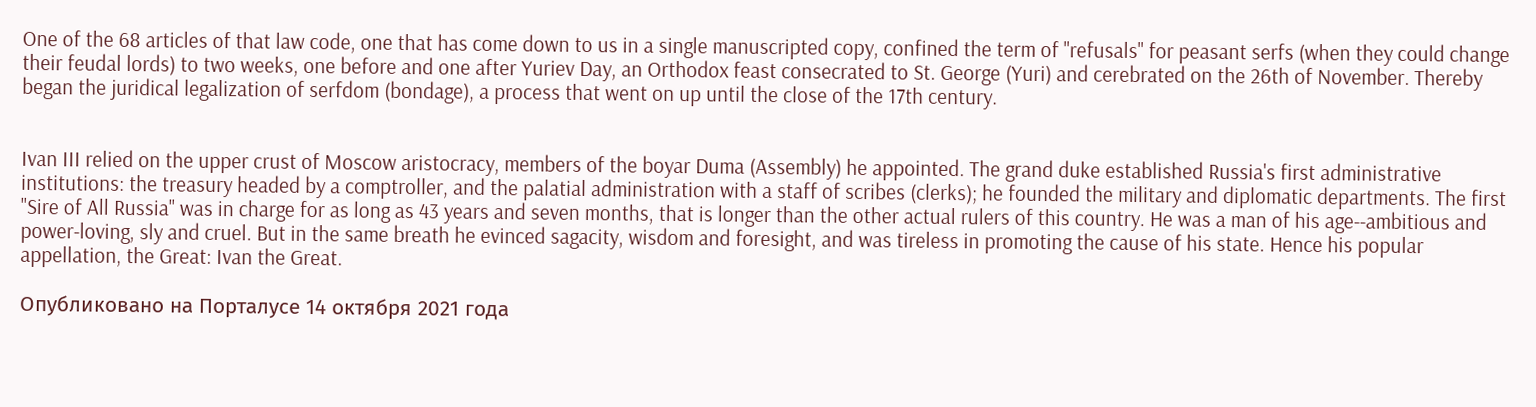One of the 68 articles of that law code, one that has come down to us in a single manuscripted copy, confined the term of "refusals" for peasant serfs (when they could change their feudal lords) to two weeks, one before and one after Yuriev Day, an Orthodox feast consecrated to St. George (Yuri) and cerebrated on the 26th of November. Thereby began the juridical legalization of serfdom (bondage), a process that went on up until the close of the 17th century.


Ivan III relied on the upper crust of Moscow aristocracy, members of the boyar Duma (Assembly) he appointed. The grand duke established Russia's first administrative institutions: the treasury headed by a comptroller, and the palatial administration with a staff of scribes (clerks); he founded the military and diplomatic departments. The first "Sire of All Russia" was in charge for as long as 43 years and seven months, that is longer than the other actual rulers of this country. He was a man of his age--ambitious and power-loving, sly and cruel. But in the same breath he evinced sagacity, wisdom and foresight, and was tireless in promoting the cause of his state. Hence his popular appellation, the Great: Ivan the Great.

Опубликовано на Порталусе 14 октября 2021 года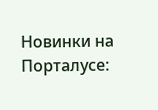Новинки на Порталусе: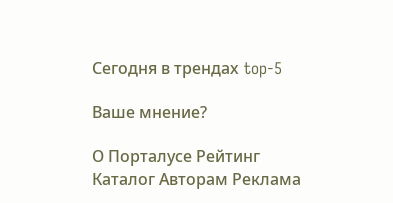Сегодня в трендах top-5

Ваше мнение?

О Порталусе Рейтинг Каталог Авторам Реклама